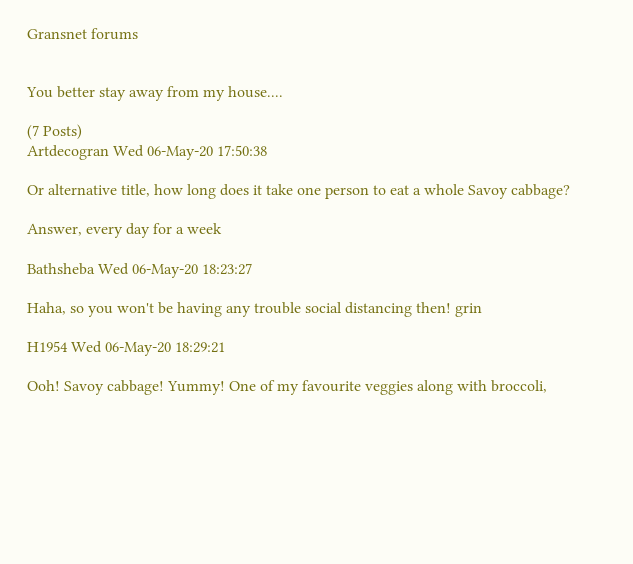Gransnet forums


You better stay away from my house....

(7 Posts)
Artdecogran Wed 06-May-20 17:50:38

Or alternative title, how long does it take one person to eat a whole Savoy cabbage?

Answer, every day for a week

Bathsheba Wed 06-May-20 18:23:27

Haha, so you won't be having any trouble social distancing then! grin

H1954 Wed 06-May-20 18:29:21

Ooh! Savoy cabbage! Yummy! One of my favourite veggies along with broccoli,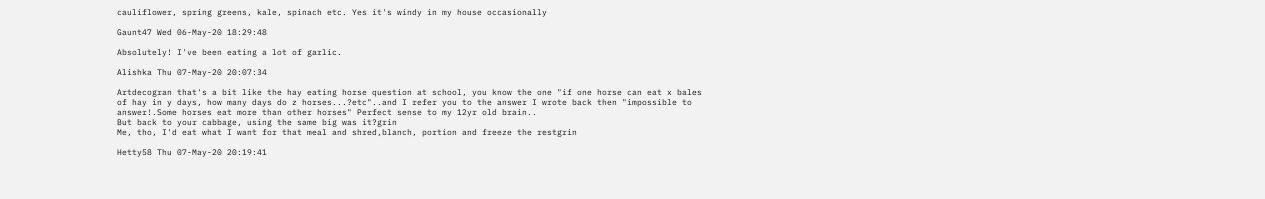cauliflower, spring greens, kale, spinach etc. Yes it's windy in my house occasionally

Gaunt47 Wed 06-May-20 18:29:48

Absolutely! I've been eating a lot of garlic.

Alishka Thu 07-May-20 20:07:34

Artdecogran that's a bit like the hay eating horse question at school, you know the one "if one horse can eat x bales of hay in y days, how many days do z horses...?etc"..and I refer you to the answer I wrote back then "impossible to answer!.Some horses eat more than other horses" Perfect sense to my 12yr old brain..
But back to your cabbage, using the same big was it?grin
Me, tho, I'd eat what I want for that meal and shred,blanch, portion and freeze the restgrin

Hetty58 Thu 07-May-20 20:19:41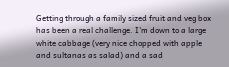Getting through a family sized fruit and veg box has been a real challenge. I'm down to a large white cabbage (very nice chopped with apple and sultanas as salad) and a sad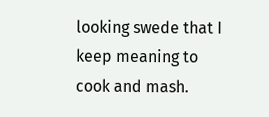looking swede that I keep meaning to cook and mash.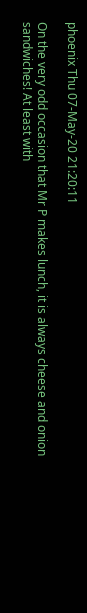phoenix Thu 07-May-20 21:20:11

On the very odd occasion that Mr P makes lunch, it is always cheese and onion sandwiches! At least with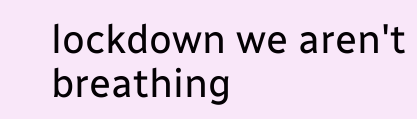lockdown we aren't breathing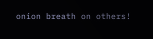onion breath on others!